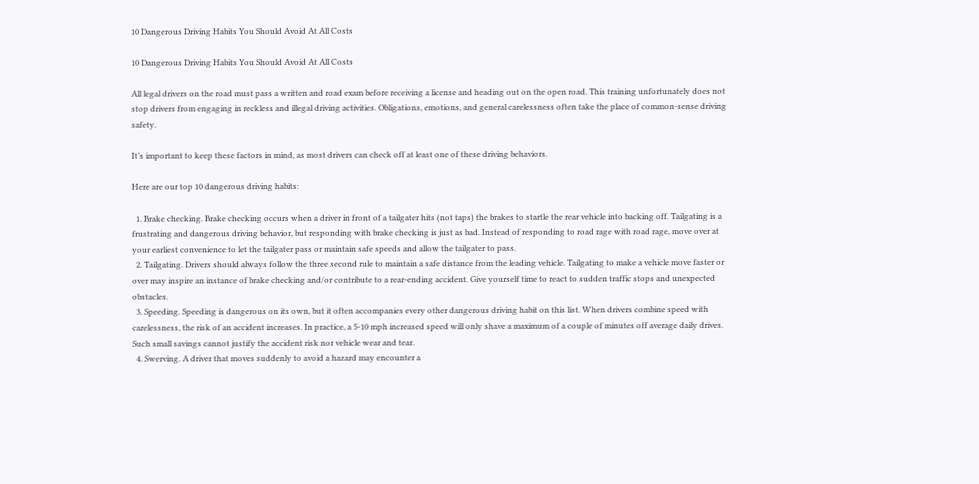10 Dangerous Driving Habits You Should Avoid At All Costs

10 Dangerous Driving Habits You Should Avoid At All Costs

All legal drivers on the road must pass a written and road exam before receiving a license and heading out on the open road. This training unfortunately does not stop drivers from engaging in reckless and illegal driving activities. Obligations, emotions, and general carelessness often take the place of common-sense driving safety.

It’s important to keep these factors in mind, as most drivers can check off at least one of these driving behaviors.

Here are our top 10 dangerous driving habits:

  1. Brake checking. Brake checking occurs when a driver in front of a tailgater hits (not taps) the brakes to startle the rear vehicle into backing off. Tailgating is a frustrating and dangerous driving behavior, but responding with brake checking is just as bad. Instead of responding to road rage with road rage, move over at your earliest convenience to let the tailgater pass or maintain safe speeds and allow the tailgater to pass.
  2. Tailgating. Drivers should always follow the three second rule to maintain a safe distance from the leading vehicle. Tailgating to make a vehicle move faster or over may inspire an instance of brake checking and/or contribute to a rear-ending accident. Give yourself time to react to sudden traffic stops and unexpected obstacles.
  3. Speeding. Speeding is dangerous on its own, but it often accompanies every other dangerous driving habit on this list. When drivers combine speed with carelessness, the risk of an accident increases. In practice, a 5-10 mph increased speed will only shave a maximum of a couple of minutes off average daily drives. Such small savings cannot justify the accident risk nor vehicle wear and tear.
  4. Swerving. A driver that moves suddenly to avoid a hazard may encounter a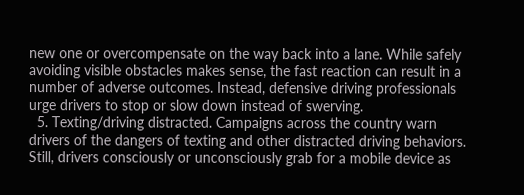new one or overcompensate on the way back into a lane. While safely avoiding visible obstacles makes sense, the fast reaction can result in a number of adverse outcomes. Instead, defensive driving professionals urge drivers to stop or slow down instead of swerving.
  5. Texting/driving distracted. Campaigns across the country warn drivers of the dangers of texting and other distracted driving behaviors. Still, drivers consciously or unconsciously grab for a mobile device as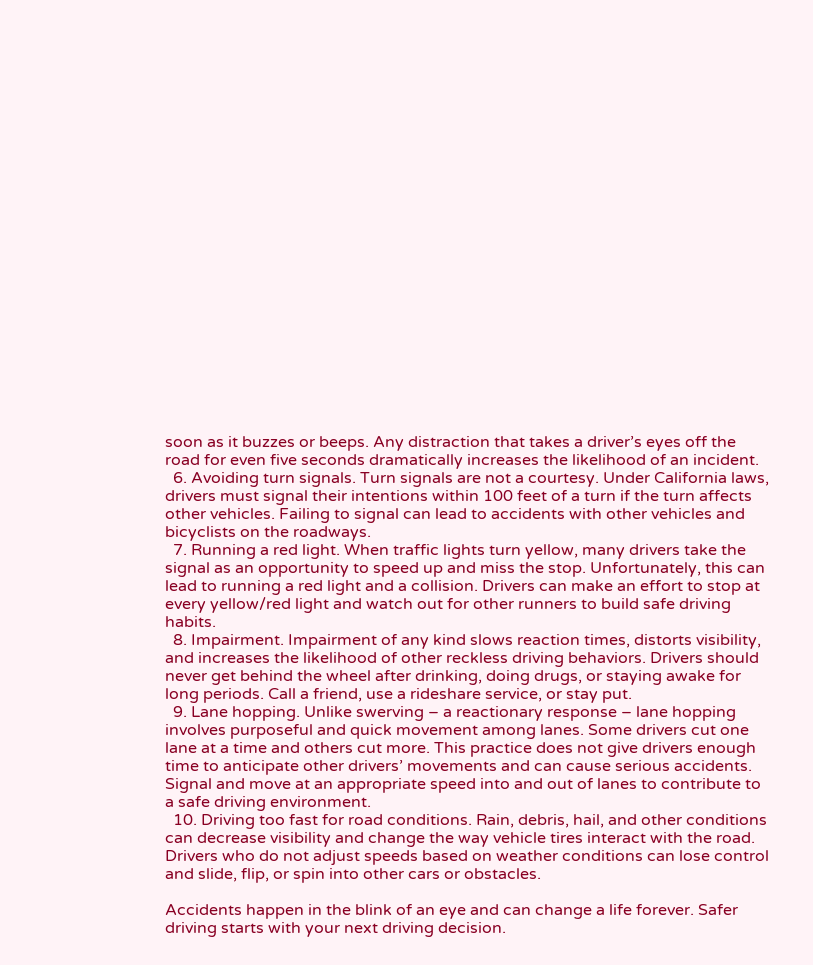soon as it buzzes or beeps. Any distraction that takes a driver’s eyes off the road for even five seconds dramatically increases the likelihood of an incident.
  6. Avoiding turn signals. Turn signals are not a courtesy. Under California laws, drivers must signal their intentions within 100 feet of a turn if the turn affects other vehicles. Failing to signal can lead to accidents with other vehicles and bicyclists on the roadways.
  7. Running a red light. When traffic lights turn yellow, many drivers take the signal as an opportunity to speed up and miss the stop. Unfortunately, this can lead to running a red light and a collision. Drivers can make an effort to stop at every yellow/red light and watch out for other runners to build safe driving habits.
  8. Impairment. Impairment of any kind slows reaction times, distorts visibility, and increases the likelihood of other reckless driving behaviors. Drivers should never get behind the wheel after drinking, doing drugs, or staying awake for long periods. Call a friend, use a rideshare service, or stay put.
  9. Lane hopping. Unlike swerving – a reactionary response – lane hopping involves purposeful and quick movement among lanes. Some drivers cut one lane at a time and others cut more. This practice does not give drivers enough time to anticipate other drivers’ movements and can cause serious accidents. Signal and move at an appropriate speed into and out of lanes to contribute to a safe driving environment.
  10. Driving too fast for road conditions. Rain, debris, hail, and other conditions can decrease visibility and change the way vehicle tires interact with the road. Drivers who do not adjust speeds based on weather conditions can lose control and slide, flip, or spin into other cars or obstacles.

Accidents happen in the blink of an eye and can change a life forever. Safer driving starts with your next driving decision.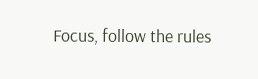Focus, follow the rules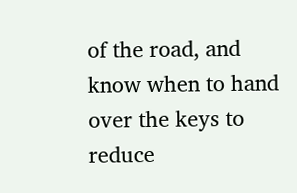of the road, and know when to hand over the keys to reduce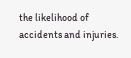the likelihood of accidents and injuries.